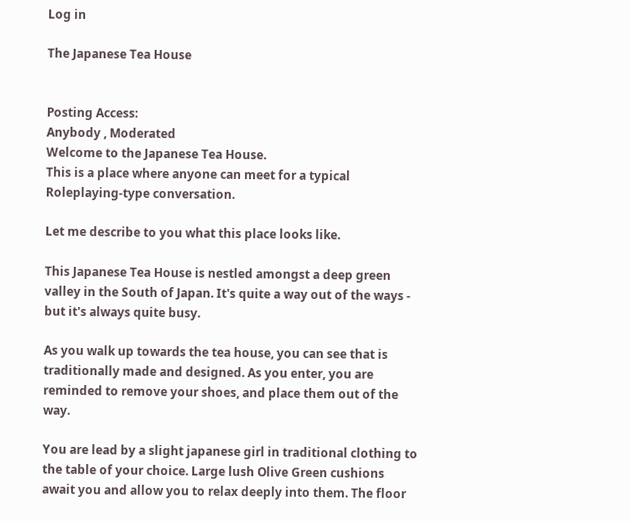Log in

The Japanese Tea House


Posting Access:
Anybody , Moderated
Welcome to the Japanese Tea House.
This is a place where anyone can meet for a typical Roleplaying-type conversation.

Let me describe to you what this place looks like.

This Japanese Tea House is nestled amongst a deep green valley in the South of Japan. It's quite a way out of the ways - but it's always quite busy.

As you walk up towards the tea house, you can see that is traditionally made and designed. As you enter, you are reminded to remove your shoes, and place them out of the way.

You are lead by a slight japanese girl in traditional clothing to the table of your choice. Large lush Olive Green cushions await you and allow you to relax deeply into them. The floor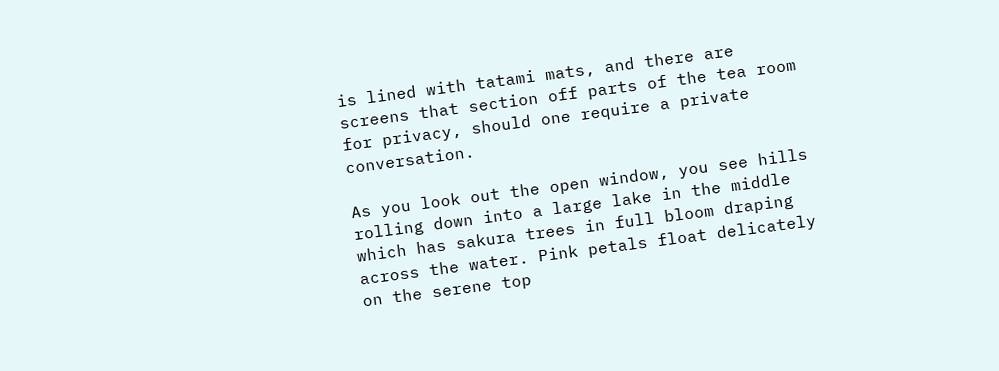is lined with tatami mats, and there are screens that section off parts of the tea room for privacy, should one require a private conversation.

As you look out the open window, you see hills rolling down into a large lake in the middle which has sakura trees in full bloom draping across the water. Pink petals float delicately on the serene top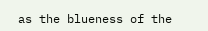as the blueness of the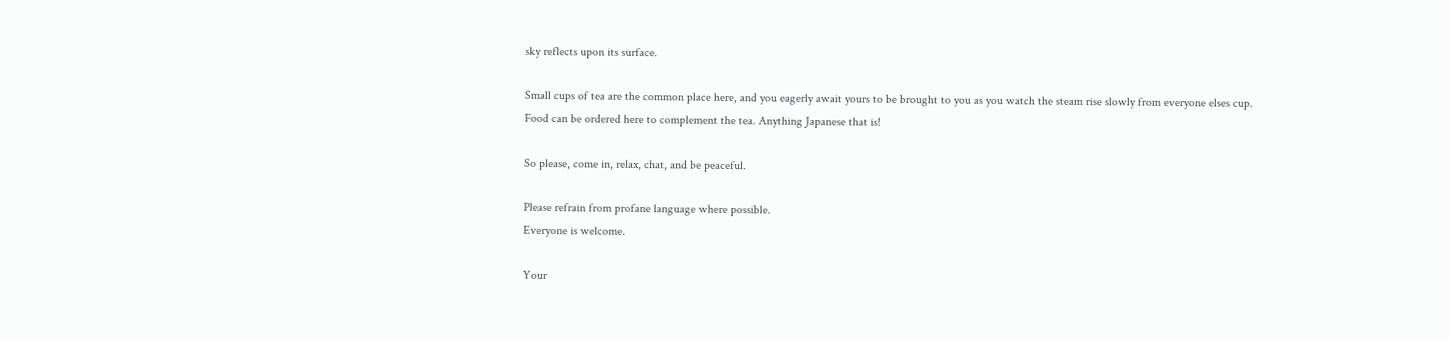sky reflects upon its surface.

Small cups of tea are the common place here, and you eagerly await yours to be brought to you as you watch the steam rise slowly from everyone elses cup.
Food can be ordered here to complement the tea. Anything Japanese that is!

So please, come in, relax, chat, and be peaceful.

Please refrain from profane language where possible.
Everyone is welcome.

Your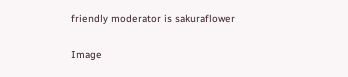friendly moderator is sakuraflower

Image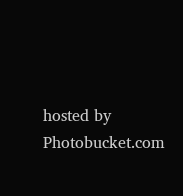hosted by Photobucket.com